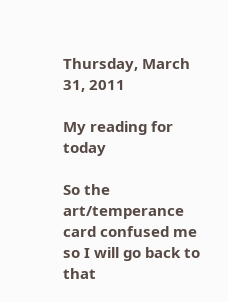Thursday, March 31, 2011

My reading for today

So the art/temperance card confused me so I will go back to that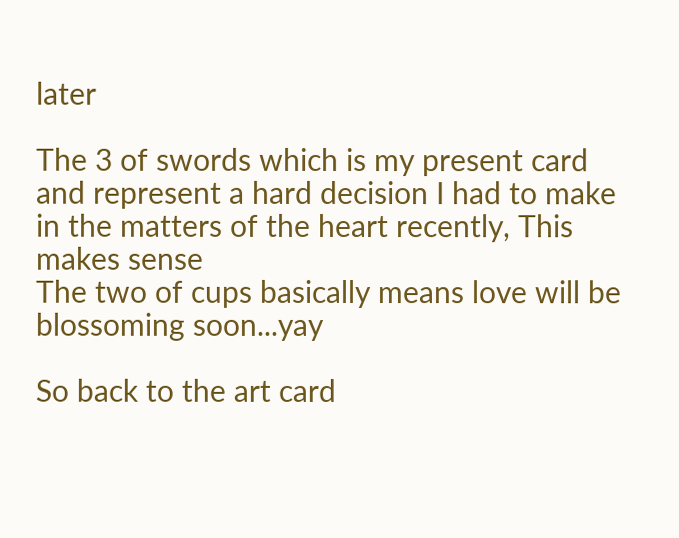later

The 3 of swords which is my present card and represent a hard decision I had to make in the matters of the heart recently, This makes sense
The two of cups basically means love will be blossoming soon...yay

So back to the art card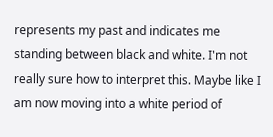represents my past and indicates me standing between black and white. I'm not really sure how to interpret this. Maybe like I am now moving into a white period of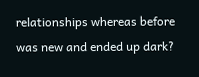relationships whereas before was new and ended up dark?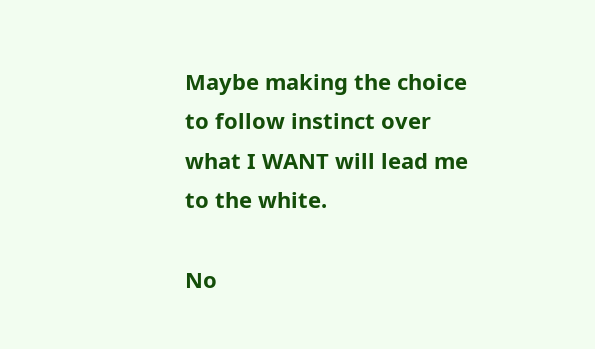Maybe making the choice to follow instinct over what I WANT will lead me to the white.

No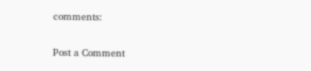comments:

Post a Comment